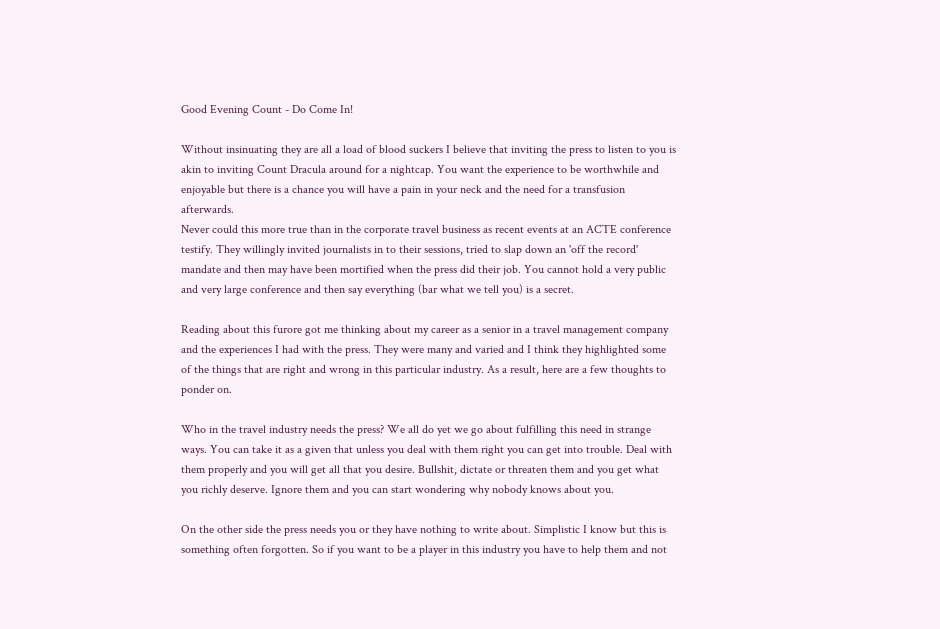Good Evening Count - Do Come In!

Without insinuating they are all a load of blood suckers I believe that inviting the press to listen to you is akin to inviting Count Dracula around for a nightcap. You want the experience to be worthwhile and enjoyable but there is a chance you will have a pain in your neck and the need for a transfusion afterwards.
Never could this more true than in the corporate travel business as recent events at an ACTE conference testify. They willingly invited journalists in to their sessions, tried to slap down an 'off the record' mandate and then may have been mortified when the press did their job. You cannot hold a very public and very large conference and then say everything (bar what we tell you) is a secret.

Reading about this furore got me thinking about my career as a senior in a travel management company and the experiences I had with the press. They were many and varied and I think they highlighted some of the things that are right and wrong in this particular industry. As a result, here are a few thoughts to ponder on.

Who in the travel industry needs the press? We all do yet we go about fulfilling this need in strange ways. You can take it as a given that unless you deal with them right you can get into trouble. Deal with them properly and you will get all that you desire. Bullshit, dictate or threaten them and you get what you richly deserve. Ignore them and you can start wondering why nobody knows about you.

On the other side the press needs you or they have nothing to write about. Simplistic I know but this is something often forgotten. So if you want to be a player in this industry you have to help them and not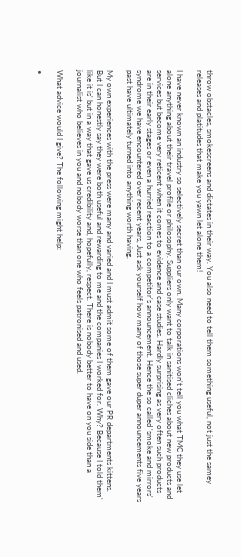throw obstacles, smokescreens and dictates in their way. You also need to tell them something useful, not just the samey releases and platitudes that make you yawn let alone them!

I have never known an industry so selectively secret than our own. Many corporations won't tell you what TMC they use let alone anything about their travel profile or philosophy. Suppliers only want to talk in sanitised cliches about new products and services but become very reticent when it comes to evidence and case studies. Hardly surprising as very often such products are in their early stages or even a hurried reaction to a competitor's announcement. Hence the so called 'smoke and mirrors' syndrome we have encountered over recent years, Just ask yourself how many of those super duper announcements five years past have ultimately turned into anything worth having.

My own experiences with the press were many and varied and I must admit some of them gave our PR departments kittens. But I can honestly say they were both useful and rewarding to me and the companies I worked for. Why? Because I told them' like it is' but in a way that gave us credibility and, hopefully, respect. There is nobody better to have on you side than a journalist who believes in you and nobody worse than one who feels patronised and used.

What advice would I give? The following might help:

•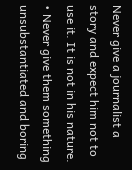Never give a journalist a story and expect him not to use it. It is not in his nature.
• Never give them something unsubstantiated and boring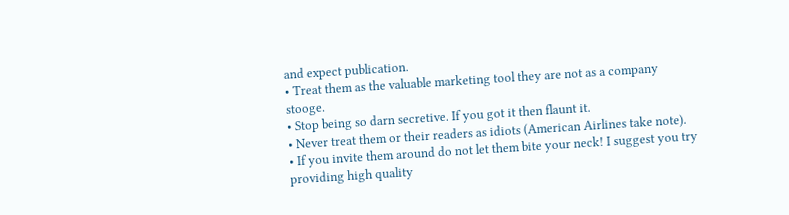and expect publication.
• Treat them as the valuable marketing tool they are not as a company stooge.
• Stop being so darn secretive. If you got it then flaunt it.
• Never treat them or their readers as idiots (American Airlines take note).
• If you invite them around do not let them bite your neck! I suggest you try providing high quality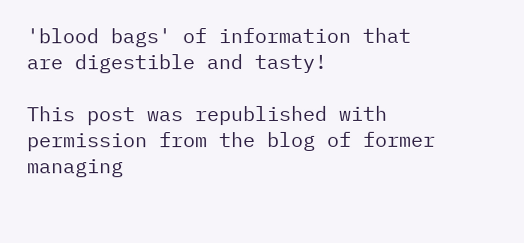'blood bags' of information that are digestible and tasty!

This post was republished with permission from the blog of former managing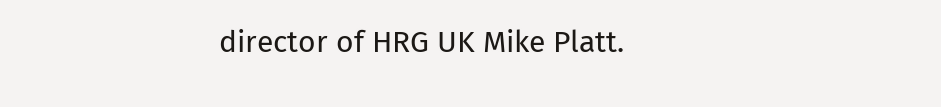director of HRG UK Mike Platt.